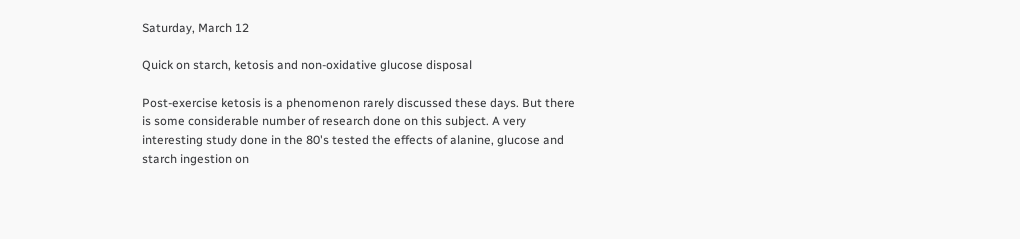Saturday, March 12

Quick on starch, ketosis and non-oxidative glucose disposal

Post-exercise ketosis is a phenomenon rarely discussed these days. But there is some considerable number of research done on this subject. A very interesting study done in the 80's tested the effects of alanine, glucose and starch ingestion on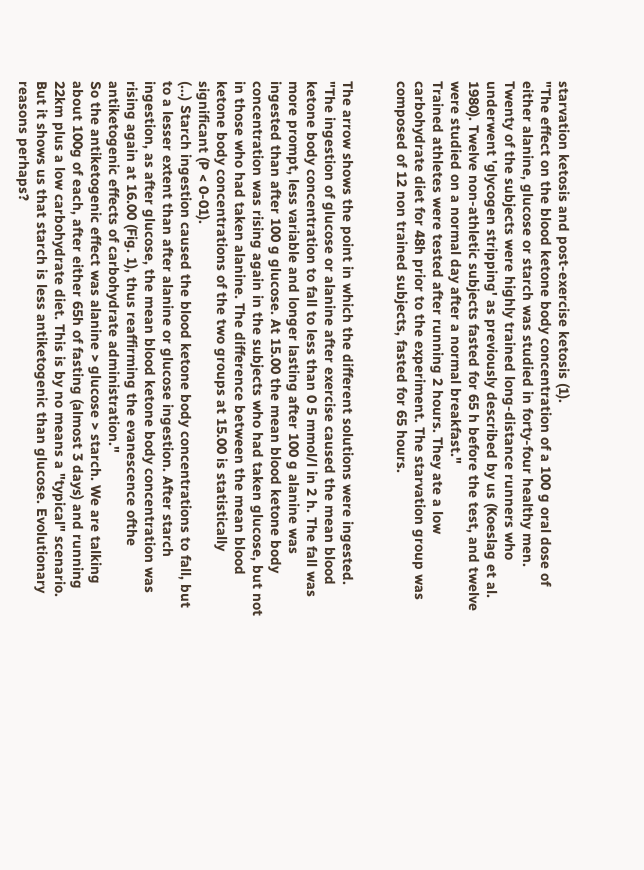starvation ketosis and post-exercise ketosis (1).
"The effect on the blood ketone body concentration of a 100 g oral dose of either alanine, glucose or starch was studied in forty-four healthy men. Twenty of the subjects were highly trained long-distance runners who underwent 'glycogen stripping' as previously described by us (Koeslag et al. 1980). Twelve non-athletic subjects fasted for 65 h before the test, and twelve were studied on a normal day after a normal breakfast."
Trained athletes were tested after running 2 hours. They ate a low carbohydrate diet for 48h prior to the experiment. The starvation group was composed of 12 non trained subjects, fasted for 65 hours.


The arrow shows the point in which the different solutions were ingested.
"The ingestion of glucose or alanine after exercise caused the mean blood ketone body concentration to fall to less than 0 5 mmol/l in 2 h. The fall was more prompt, less variable and longer lasting after 100 g alanine was ingested than after 100 g glucose. At 15.00 the mean blood ketone body concentration was rising again in the subjects who had taken glucose, but not in those who had taken alanine. The difference between the mean blood ketone body concentrations of the two groups at 15.00 is statistically significant (P < 0-01).
(...) Starch ingestion caused the blood ketone body concentrations to fall, but to a lesser extent than after alanine or glucose ingestion. After starch ingestion, as after glucose, the mean blood ketone body concentration was rising again at 16.00 (Fig. 1), thus reaffirming the evanescence ofthe antiketogenic effects of carbohydrate administration."
So the antiketogenic effect was alanine > glucose > starch. We are talking about 100g of each, after either 65h of fasting (almost 3 days) and running 22km plus a low carbohydrate diet. This is by no means a "typical" scenario. But it shows us that starch is less antiketogenic than glucose. Evolutionary reasons perhaps?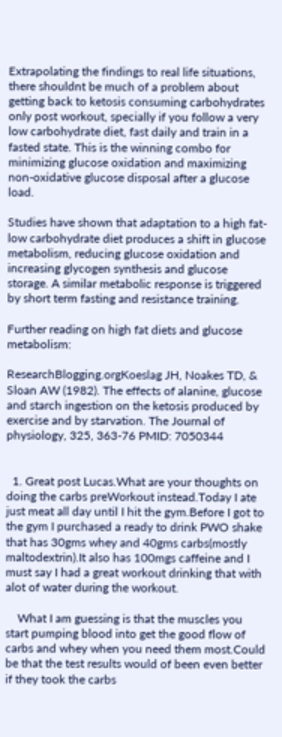Extrapolating the findings to real life situations, there shouldnt be much of a problem about getting back to ketosis consuming carbohydrates only post workout, specially if you follow a very low carbohydrate diet, fast daily and train in a fasted state. This is the winning combo for minimizing glucose oxidation and maximizing non-oxidative glucose disposal after a glucose load.

Studies have shown that adaptation to a high fat-low carbohydrate diet produces a shift in glucose metabolism, reducing glucose oxidation and increasing glycogen synthesis and glucose storage. A similar metabolic response is triggered by short term fasting and resistance training.

Further reading on high fat diets and glucose metabolism:

ResearchBlogging.orgKoeslag JH, Noakes TD, & Sloan AW (1982). The effects of alanine, glucose and starch ingestion on the ketosis produced by exercise and by starvation. The Journal of physiology, 325, 363-76 PMID: 7050344


  1. Great post Lucas.What are your thoughts on doing the carbs preWorkout instead.Today I ate just meat all day until I hit the gym.Before I got to the gym I purchased a ready to drink PWO shake that has 30gms whey and 40gms carbs(mostly maltodextrin).It also has 100mgs caffeine and I must say I had a great workout drinking that with alot of water during the workout.

    What I am guessing is that the muscles you start pumping blood into get the good flow of carbs and whey when you need them most.Could be that the test results would of been even better if they took the carbs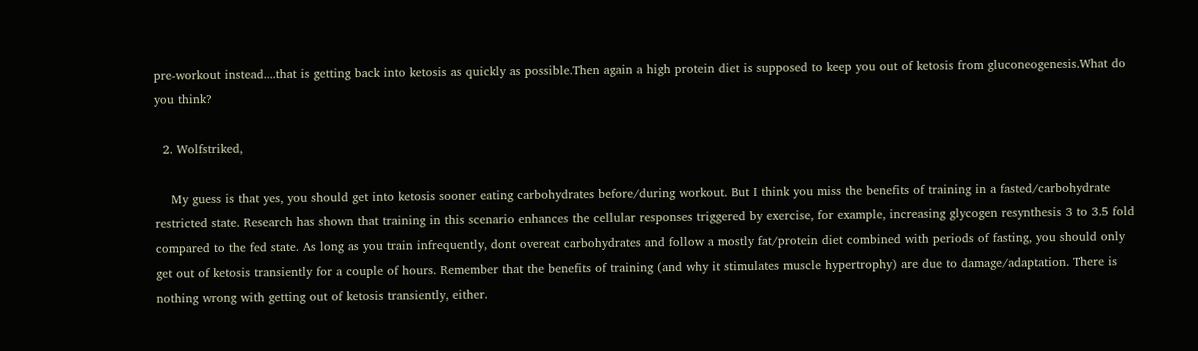pre-workout instead....that is getting back into ketosis as quickly as possible.Then again a high protein diet is supposed to keep you out of ketosis from gluconeogenesis.What do you think?

  2. Wolfstriked,

    My guess is that yes, you should get into ketosis sooner eating carbohydrates before/during workout. But I think you miss the benefits of training in a fasted/carbohydrate restricted state. Research has shown that training in this scenario enhances the cellular responses triggered by exercise, for example, increasing glycogen resynthesis 3 to 3.5 fold compared to the fed state. As long as you train infrequently, dont overeat carbohydrates and follow a mostly fat/protein diet combined with periods of fasting, you should only get out of ketosis transiently for a couple of hours. Remember that the benefits of training (and why it stimulates muscle hypertrophy) are due to damage/adaptation. There is nothing wrong with getting out of ketosis transiently, either.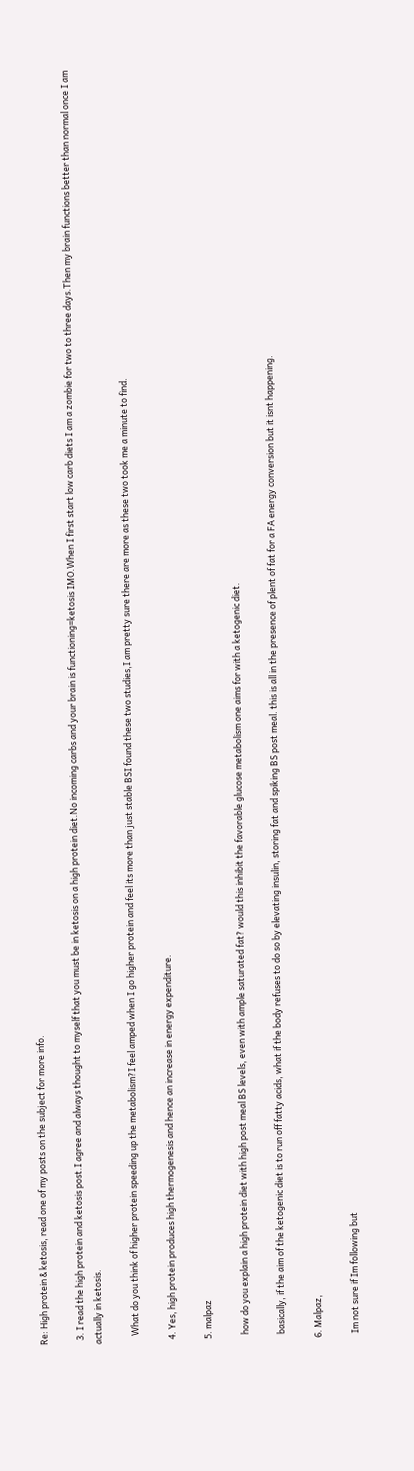Re: High protein & ketosis, read one of my posts on the subject for more info.

  3. I read the high protein and ketosis post.I agree and always thought to myself that you must be in ketosis on a high protein diet.No incoming carbs and your brain is functioning=ketosis IMO.When I first start low carb diets I am a zombie for two to three days.Then my brain functions better than normal once I am actually in ketosis.

    What do you think of higher protein speeding up the metabolism?I feel amped when I go higher protein and feel its more than just stable BSI found these two studies,I am pretty sure there are more as these two took me a minute to find.

  4. Yes, high protein produces high thermogenesis and hence an increase in energy expenditure.

  5. malpaz

    how do you explain a high protein diet with high post meal BS levels, even with ample saturated fat? would this inhibit the favorable glucose metabolism one aims for with a ketogenic diet.

    basically, if the aim of the ketogenic diet is to run off fatty acids, what if the body refuses to do so by elevating insulin, storing fat and spiking BS post meal. this is all in the presence of plent of fat for a FA energy conversion but it isnt happening.

  6. Malpaz,

    Im not sure if Im following but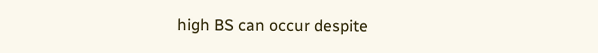high BS can occur despite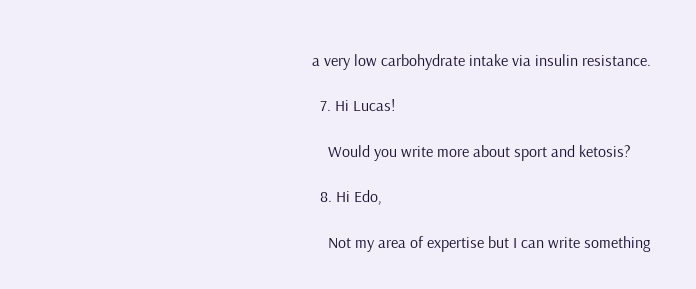a very low carbohydrate intake via insulin resistance.

  7. Hi Lucas!

    Would you write more about sport and ketosis?

  8. Hi Edo,

    Not my area of expertise but I can write something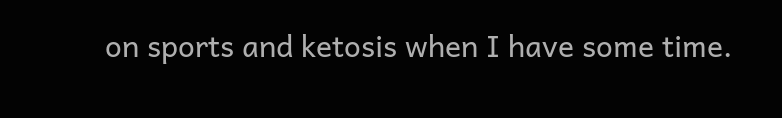on sports and ketosis when I have some time.